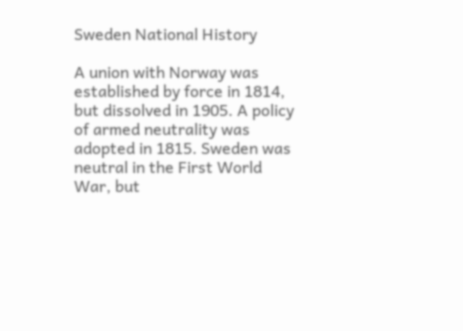Sweden National History

A union with Norway was established by force in 1814, but dissolved in 1905. A policy of armed neutrality was adopted in 1815. Sweden was neutral in the First World War, but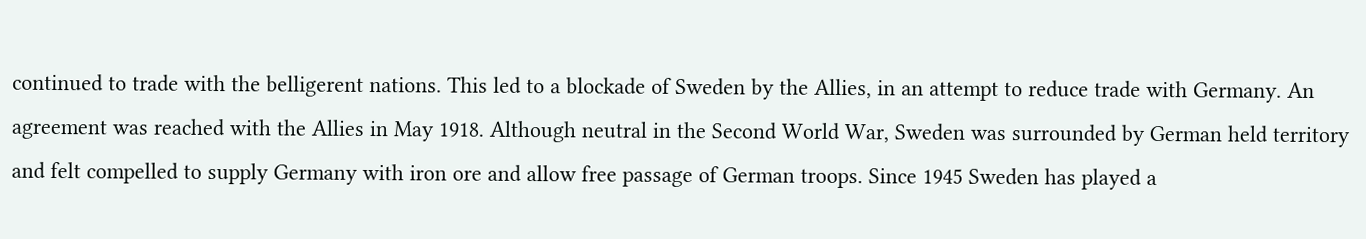continued to trade with the belligerent nations. This led to a blockade of Sweden by the Allies, in an attempt to reduce trade with Germany. An agreement was reached with the Allies in May 1918. Although neutral in the Second World War, Sweden was surrounded by German held territory and felt compelled to supply Germany with iron ore and allow free passage of German troops. Since 1945 Sweden has played a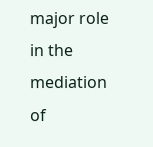major role in the mediation of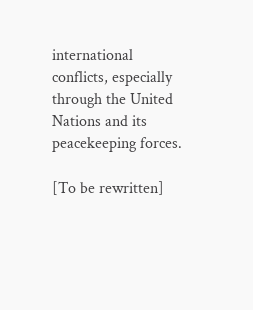international conflicts, especially through the United Nations and its peacekeeping forces.

[To be rewritten]